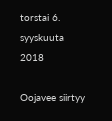torstai 6. syyskuuta 2018

Oojavee siirtyy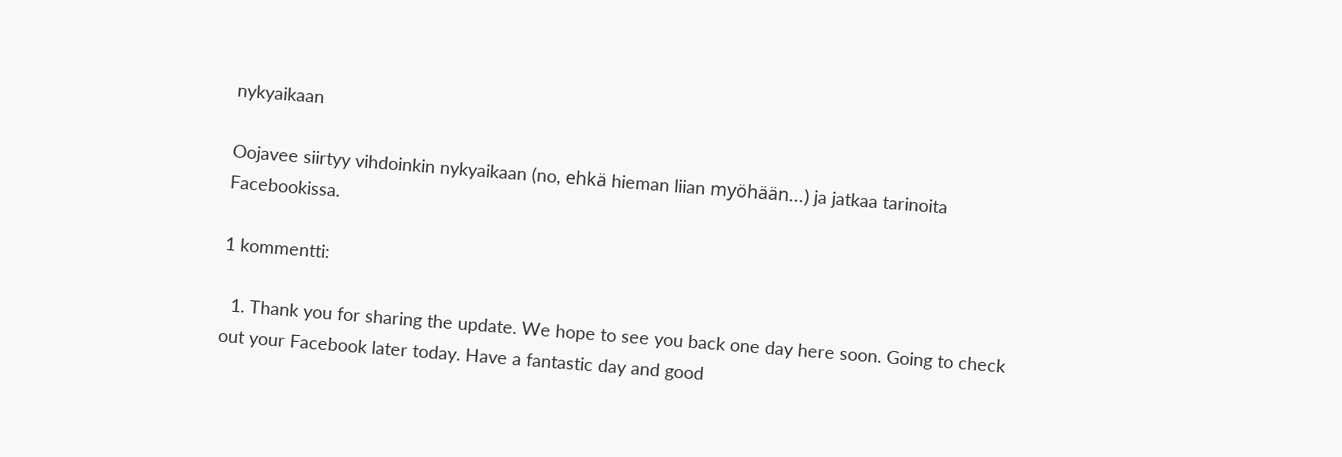nykyaikaan

Oojavee siirtyy vihdoinkin nykyaikaan (no, ehkä hieman liian myöhään...) ja jatkaa tarinoita Facebookissa.

1 kommentti:

  1. Thank you for sharing the update. We hope to see you back one day here soon. Going to check out your Facebook later today. Have a fantastic day and good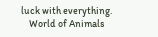luck with everything.
    World of Animals